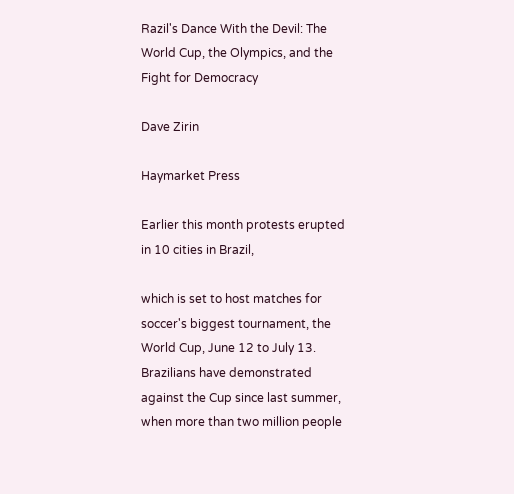Razil's Dance With the Devil: The World Cup, the Olympics, and the Fight for Democracy

Dave Zirin

Haymarket Press

Earlier this month protests erupted in 10 cities in Brazil,

which is set to host matches for soccer's biggest tournament, the World Cup, June 12 to July 13. Brazilians have demonstrated against the Cup since last summer, when more than two million people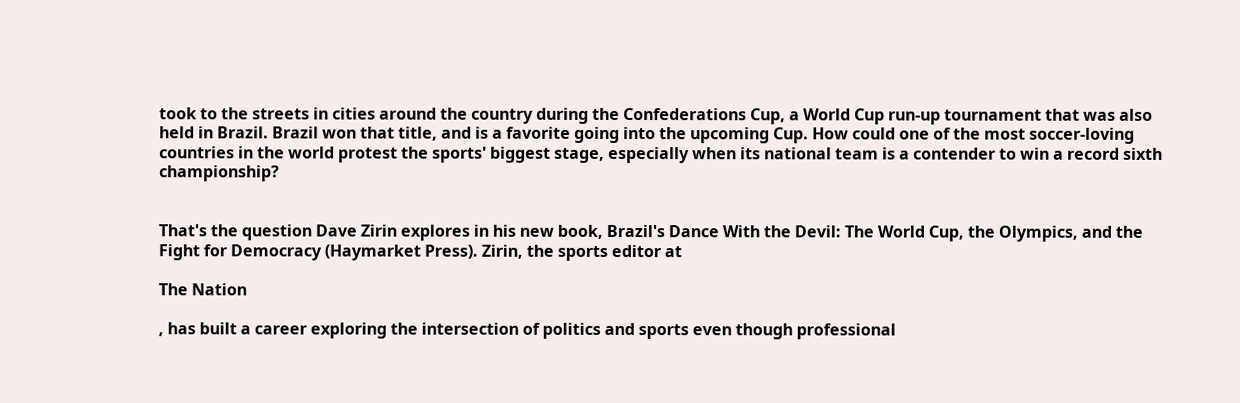took to the streets in cities around the country during the Confederations Cup, a World Cup run-up tournament that was also held in Brazil. Brazil won that title, and is a favorite going into the upcoming Cup. How could one of the most soccer-loving countries in the world protest the sports' biggest stage, especially when its national team is a contender to win a record sixth championship?


That's the question Dave Zirin explores in his new book, Brazil's Dance With the Devil: The World Cup, the Olympics, and the Fight for Democracy (Haymarket Press). Zirin, the sports editor at

The Nation

, has built a career exploring the intersection of politics and sports even though professional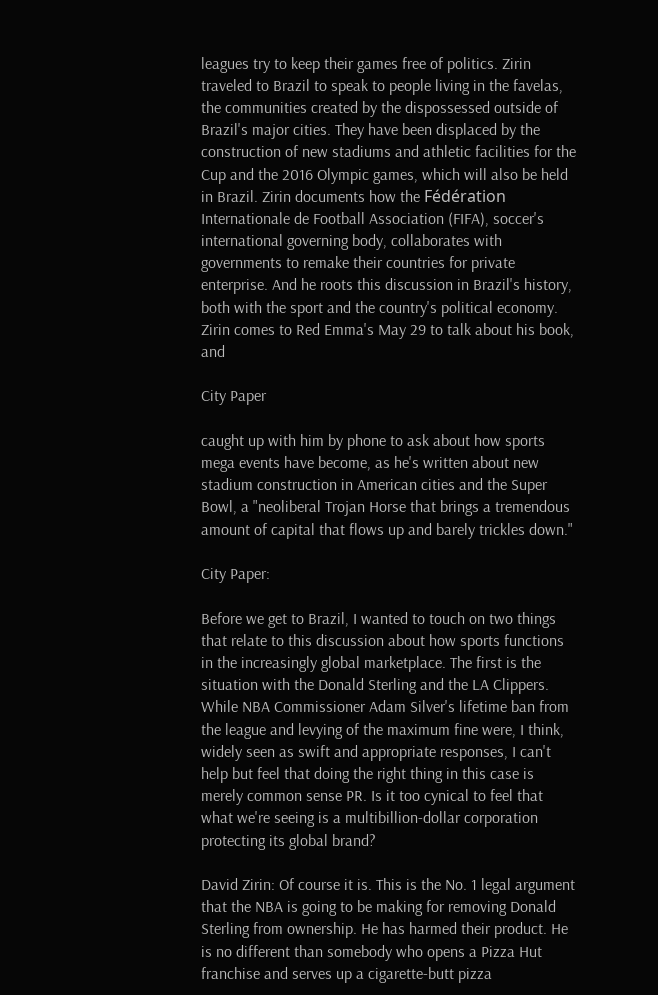leagues try to keep their games free of politics. Zirin traveled to Brazil to speak to people living in the favelas, the communities created by the dispossessed outside of Brazil's major cities. They have been displaced by the construction of new stadiums and athletic facilities for the Cup and the 2016 Olympic games, which will also be held in Brazil. Zirin documents how the Fédération Internationale de Football Association (FIFA), soccer's international governing body, collaborates with governments to remake their countries for private enterprise. And he roots this discussion in Brazil's history, both with the sport and the country's political economy. Zirin comes to Red Emma's May 29 to talk about his book, and

City Paper

caught up with him by phone to ask about how sports mega events have become, as he's written about new stadium construction in American cities and the Super Bowl, a "neoliberal Trojan Horse that brings a tremendous amount of capital that flows up and barely trickles down."

City Paper:

Before we get to Brazil, I wanted to touch on two things that relate to this discussion about how sports functions in the increasingly global marketplace. The first is the situation with the Donald Sterling and the LA Clippers. While NBA Commissioner Adam Silver's lifetime ban from the league and levying of the maximum fine were, I think, widely seen as swift and appropriate responses, I can't help but feel that doing the right thing in this case is merely common sense PR. Is it too cynical to feel that what we're seeing is a multibillion-dollar corporation protecting its global brand?

David Zirin: Of course it is. This is the No. 1 legal argument that the NBA is going to be making for removing Donald Sterling from ownership. He has harmed their product. He is no different than somebody who opens a Pizza Hut franchise and serves up a cigarette-butt pizza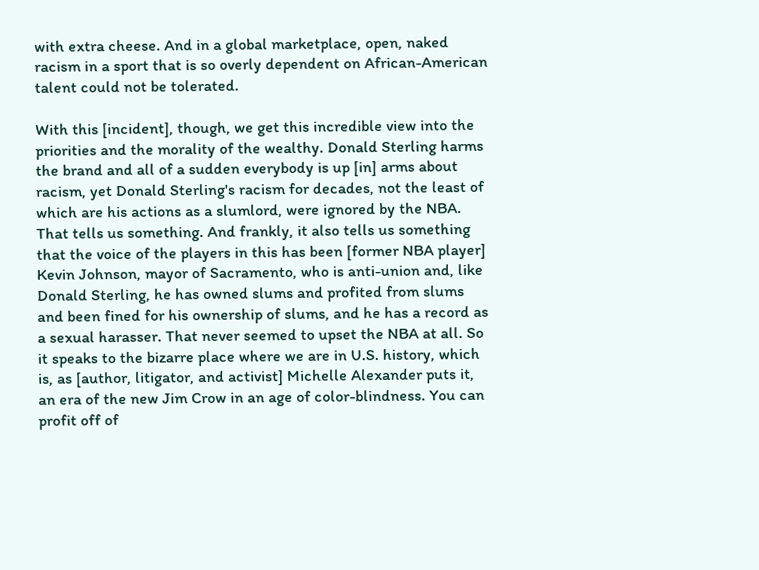with extra cheese. And in a global marketplace, open, naked racism in a sport that is so overly dependent on African-American talent could not be tolerated.

With this [incident], though, we get this incredible view into the priorities and the morality of the wealthy. Donald Sterling harms the brand and all of a sudden everybody is up [in] arms about racism, yet Donald Sterling's racism for decades, not the least of which are his actions as a slumlord, were ignored by the NBA. That tells us something. And frankly, it also tells us something that the voice of the players in this has been [former NBA player] Kevin Johnson, mayor of Sacramento, who is anti-union and, like Donald Sterling, he has owned slums and profited from slums and been fined for his ownership of slums, and he has a record as a sexual harasser. That never seemed to upset the NBA at all. So it speaks to the bizarre place where we are in U.S. history, which is, as [author, litigator, and activist] Michelle Alexander puts it, an era of the new Jim Crow in an age of color-blindness. You can profit off of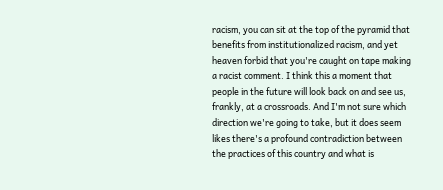racism, you can sit at the top of the pyramid that benefits from institutionalized racism, and yet heaven forbid that you're caught on tape making a racist comment. I think this a moment that people in the future will look back on and see us, frankly, at a crossroads. And I'm not sure which direction we're going to take, but it does seem likes there's a profound contradiction between the practices of this country and what is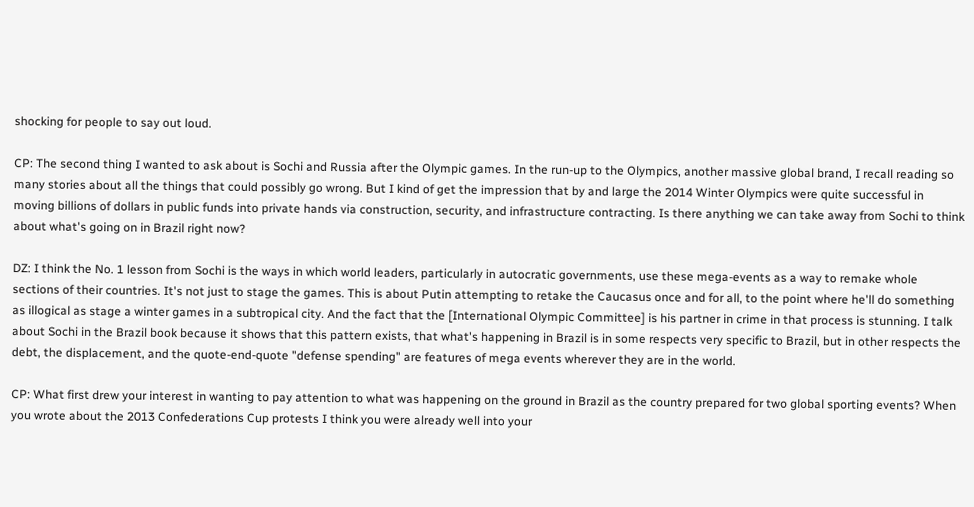shocking for people to say out loud.

CP: The second thing I wanted to ask about is Sochi and Russia after the Olympic games. In the run-up to the Olympics, another massive global brand, I recall reading so many stories about all the things that could possibly go wrong. But I kind of get the impression that by and large the 2014 Winter Olympics were quite successful in moving billions of dollars in public funds into private hands via construction, security, and infrastructure contracting. Is there anything we can take away from Sochi to think about what's going on in Brazil right now?

DZ: I think the No. 1 lesson from Sochi is the ways in which world leaders, particularly in autocratic governments, use these mega-events as a way to remake whole sections of their countries. It's not just to stage the games. This is about Putin attempting to retake the Caucasus once and for all, to the point where he'll do something as illogical as stage a winter games in a subtropical city. And the fact that the [International Olympic Committee] is his partner in crime in that process is stunning. I talk about Sochi in the Brazil book because it shows that this pattern exists, that what's happening in Brazil is in some respects very specific to Brazil, but in other respects the debt, the displacement, and the quote-end-quote "defense spending" are features of mega events wherever they are in the world.

CP: What first drew your interest in wanting to pay attention to what was happening on the ground in Brazil as the country prepared for two global sporting events? When you wrote about the 2013 Confederations Cup protests I think you were already well into your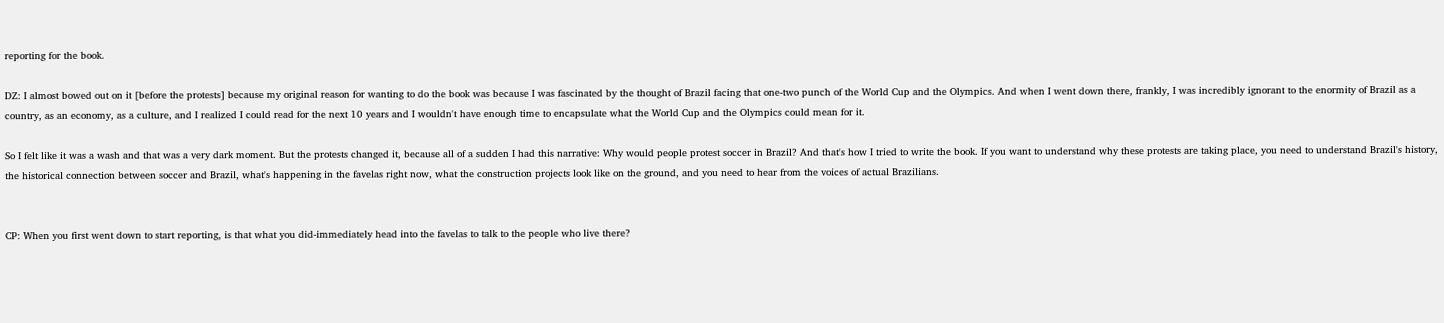reporting for the book.

DZ: I almost bowed out on it [before the protests] because my original reason for wanting to do the book was because I was fascinated by the thought of Brazil facing that one-two punch of the World Cup and the Olympics. And when I went down there, frankly, I was incredibly ignorant to the enormity of Brazil as a country, as an economy, as a culture, and I realized I could read for the next 10 years and I wouldn't have enough time to encapsulate what the World Cup and the Olympics could mean for it.

So I felt like it was a wash and that was a very dark moment. But the protests changed it, because all of a sudden I had this narrative: Why would people protest soccer in Brazil? And that's how I tried to write the book. If you want to understand why these protests are taking place, you need to understand Brazil's history, the historical connection between soccer and Brazil, what's happening in the favelas right now, what the construction projects look like on the ground, and you need to hear from the voices of actual Brazilians.


CP: When you first went down to start reporting, is that what you did-immediately head into the favelas to talk to the people who live there?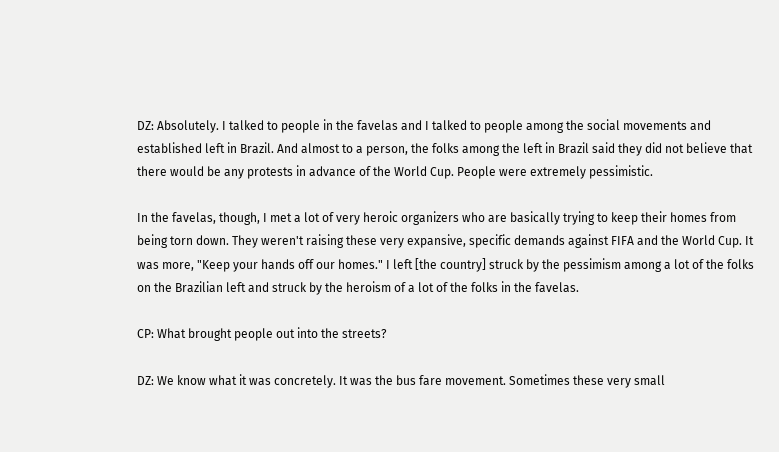DZ: Absolutely. I talked to people in the favelas and I talked to people among the social movements and established left in Brazil. And almost to a person, the folks among the left in Brazil said they did not believe that there would be any protests in advance of the World Cup. People were extremely pessimistic.

In the favelas, though, I met a lot of very heroic organizers who are basically trying to keep their homes from being torn down. They weren't raising these very expansive, specific demands against FIFA and the World Cup. It was more, "Keep your hands off our homes." I left [the country] struck by the pessimism among a lot of the folks on the Brazilian left and struck by the heroism of a lot of the folks in the favelas.

CP: What brought people out into the streets?

DZ: We know what it was concretely. It was the bus fare movement. Sometimes these very small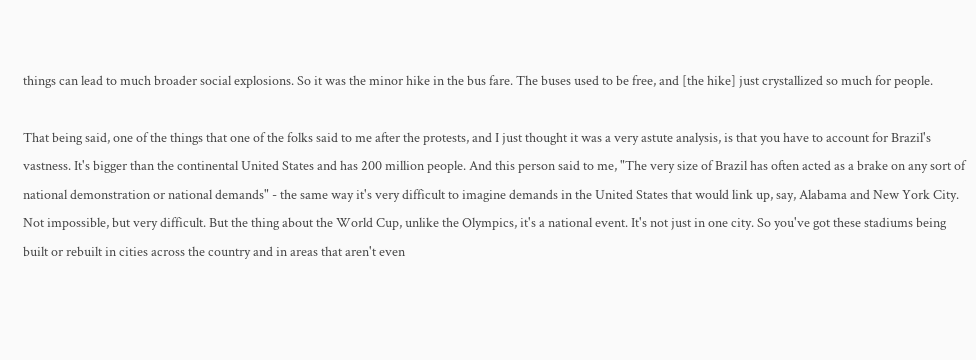things can lead to much broader social explosions. So it was the minor hike in the bus fare. The buses used to be free, and [the hike] just crystallized so much for people.

That being said, one of the things that one of the folks said to me after the protests, and I just thought it was a very astute analysis, is that you have to account for Brazil's vastness. It's bigger than the continental United States and has 200 million people. And this person said to me, "The very size of Brazil has often acted as a brake on any sort of national demonstration or national demands" - the same way it's very difficult to imagine demands in the United States that would link up, say, Alabama and New York City. Not impossible, but very difficult. But the thing about the World Cup, unlike the Olympics, it's a national event. It's not just in one city. So you've got these stadiums being built or rebuilt in cities across the country and in areas that aren't even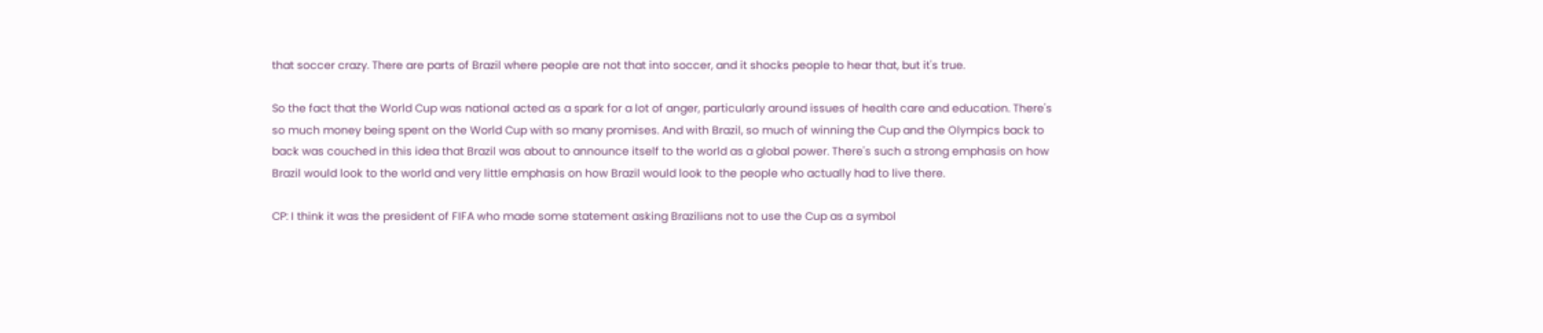that soccer crazy. There are parts of Brazil where people are not that into soccer, and it shocks people to hear that, but it's true.

So the fact that the World Cup was national acted as a spark for a lot of anger, particularly around issues of health care and education. There's so much money being spent on the World Cup with so many promises. And with Brazil, so much of winning the Cup and the Olympics back to back was couched in this idea that Brazil was about to announce itself to the world as a global power. There's such a strong emphasis on how Brazil would look to the world and very little emphasis on how Brazil would look to the people who actually had to live there.

CP: I think it was the president of FIFA who made some statement asking Brazilians not to use the Cup as a symbol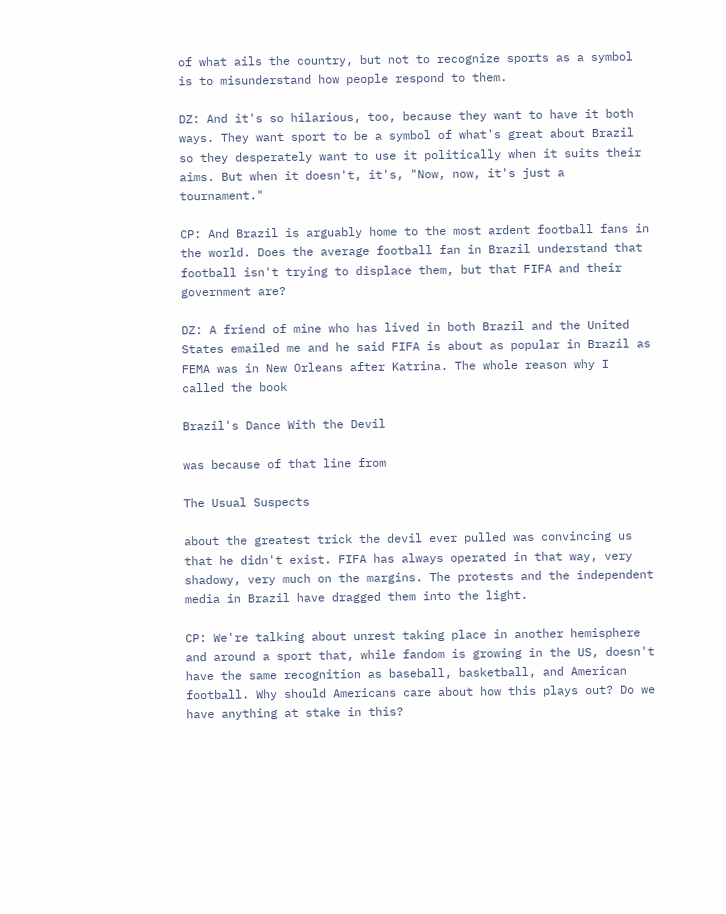of what ails the country, but not to recognize sports as a symbol is to misunderstand how people respond to them.

DZ: And it's so hilarious, too, because they want to have it both ways. They want sport to be a symbol of what's great about Brazil so they desperately want to use it politically when it suits their aims. But when it doesn't, it's, "Now, now, it's just a tournament."

CP: And Brazil is arguably home to the most ardent football fans in the world. Does the average football fan in Brazil understand that football isn't trying to displace them, but that FIFA and their government are?

DZ: A friend of mine who has lived in both Brazil and the United States emailed me and he said FIFA is about as popular in Brazil as FEMA was in New Orleans after Katrina. The whole reason why I called the book

Brazil's Dance With the Devil

was because of that line from

The Usual Suspects

about the greatest trick the devil ever pulled was convincing us that he didn't exist. FIFA has always operated in that way, very shadowy, very much on the margins. The protests and the independent media in Brazil have dragged them into the light.

CP: We're talking about unrest taking place in another hemisphere and around a sport that, while fandom is growing in the US, doesn't have the same recognition as baseball, basketball, and American football. Why should Americans care about how this plays out? Do we have anything at stake in this?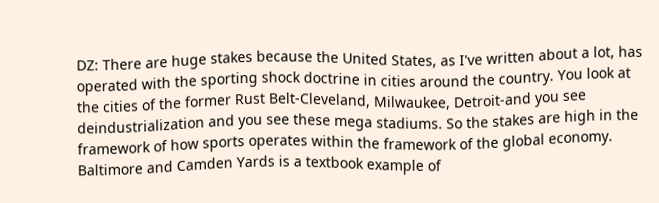DZ: There are huge stakes because the United States, as I've written about a lot, has operated with the sporting shock doctrine in cities around the country. You look at the cities of the former Rust Belt-Cleveland, Milwaukee, Detroit-and you see deindustrialization and you see these mega stadiums. So the stakes are high in the framework of how sports operates within the framework of the global economy. Baltimore and Camden Yards is a textbook example of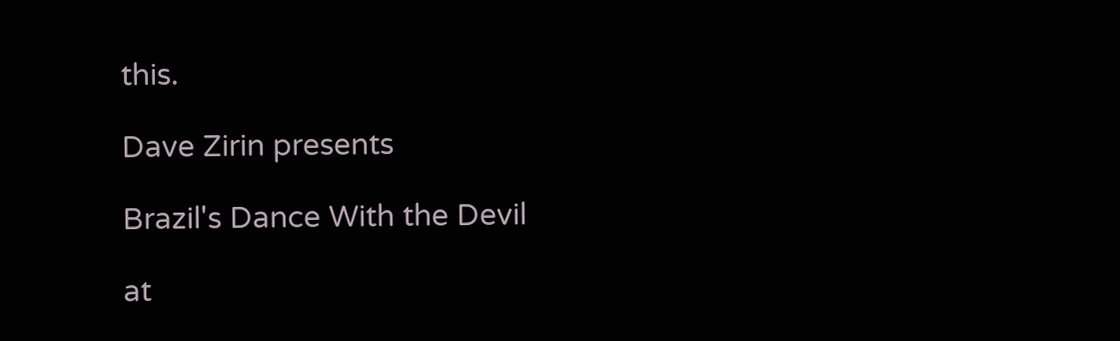this.

Dave Zirin presents

Brazil's Dance With the Devil

at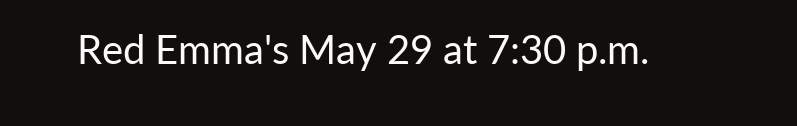Red Emma's May 29 at 7:30 p.m.